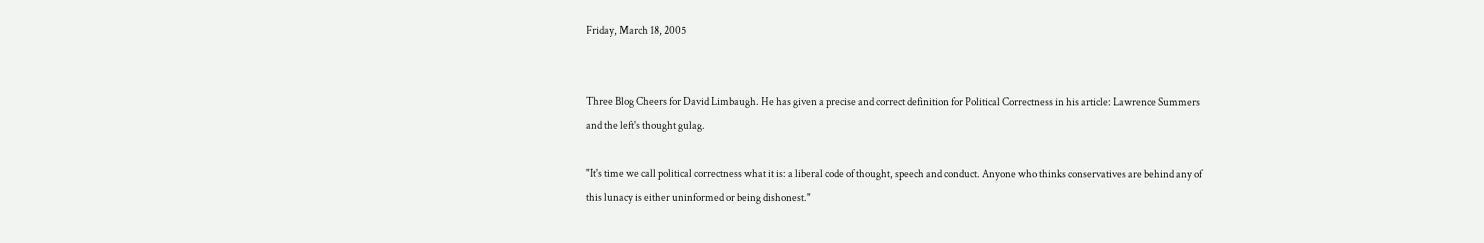Friday, March 18, 2005


Three Blog Cheers for David Limbaugh. He has given a precise and correct definition for Political Correctness in his article: Lawrence Summers and the left's thought gulag.

"It's time we call political correctness what it is: a liberal code of thought, speech and conduct. Anyone who thinks conservatives are behind any of this lunacy is either uninformed or being dishonest."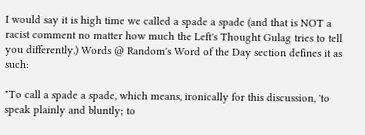I would say it is high time we called a spade a spade (and that is NOT a racist comment no matter how much the Left's Thought Gulag tries to tell you differently.) Words @ Random's Word of the Day section defines it as such:

"To call a spade a spade, which means, ironically for this discussion, 'to speak plainly and bluntly; to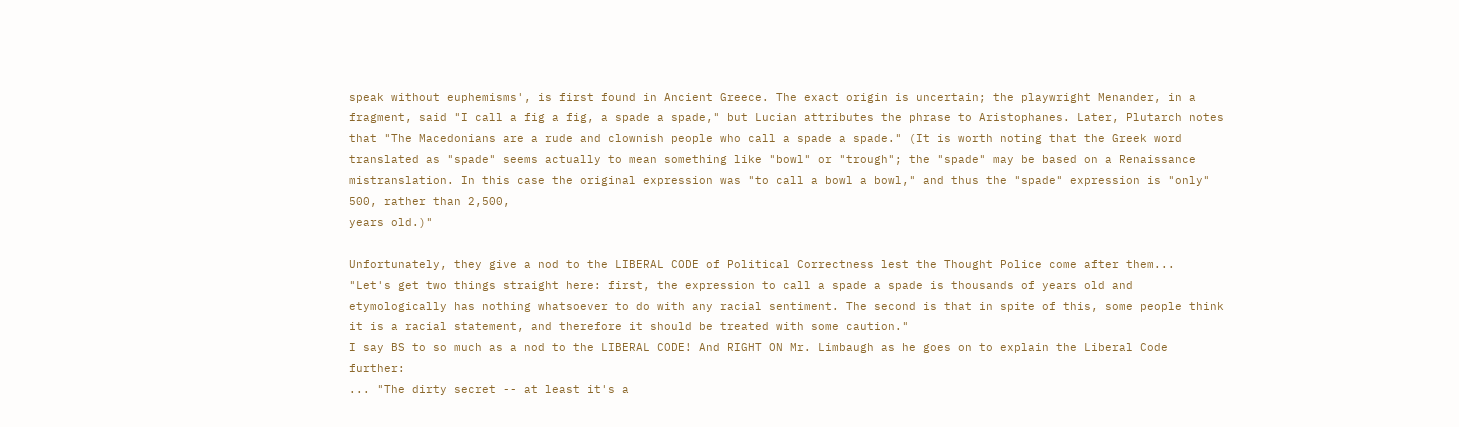speak without euphemisms', is first found in Ancient Greece. The exact origin is uncertain; the playwright Menander, in a fragment, said "I call a fig a fig, a spade a spade," but Lucian attributes the phrase to Aristophanes. Later, Plutarch notes that "The Macedonians are a rude and clownish people who call a spade a spade." (It is worth noting that the Greek word translated as "spade" seems actually to mean something like "bowl" or "trough"; the "spade" may be based on a Renaissance mistranslation. In this case the original expression was "to call a bowl a bowl," and thus the "spade" expression is "only" 500, rather than 2,500,
years old.)"

Unfortunately, they give a nod to the LIBERAL CODE of Political Correctness lest the Thought Police come after them...
"Let's get two things straight here: first, the expression to call a spade a spade is thousands of years old and etymologically has nothing whatsoever to do with any racial sentiment. The second is that in spite of this, some people think it is a racial statement, and therefore it should be treated with some caution."
I say BS to so much as a nod to the LIBERAL CODE! And RIGHT ON Mr. Limbaugh as he goes on to explain the Liberal Code further:
... "The dirty secret -- at least it's a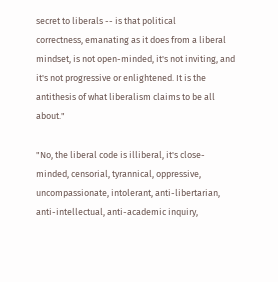secret to liberals -- is that political
correctness, emanating as it does from a liberal mindset, is not open-minded, it's not inviting, and it's not progressive or enlightened. It is the antithesis of what liberalism claims to be all about."

"No, the liberal code is illiberal, it's close-minded, censorial, tyrannical, oppressive, uncompassionate, intolerant, anti-libertarian, anti-intellectual, anti-academic inquiry,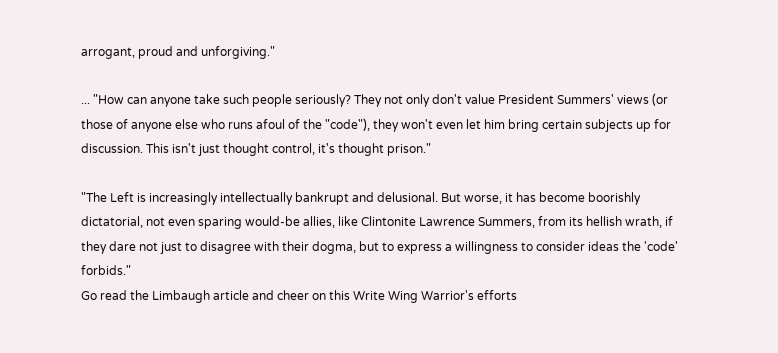arrogant, proud and unforgiving."

... "How can anyone take such people seriously? They not only don't value President Summers' views (or those of anyone else who runs afoul of the "code"), they won't even let him bring certain subjects up for discussion. This isn't just thought control, it's thought prison."

"The Left is increasingly intellectually bankrupt and delusional. But worse, it has become boorishly dictatorial, not even sparing would-be allies, like Clintonite Lawrence Summers, from its hellish wrath, if they dare not just to disagree with their dogma, but to express a willingness to consider ideas the 'code' forbids."
Go read the Limbaugh article and cheer on this Write Wing Warrior's efforts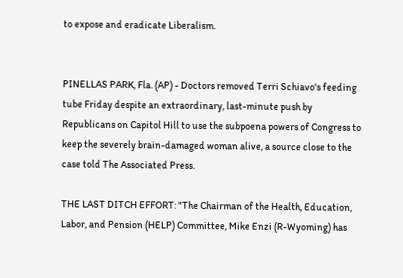to expose and eradicate Liberalism.


PINELLAS PARK, Fla. (AP) - Doctors removed Terri Schiavo's feeding tube Friday despite an extraordinary, last-minute push by Republicans on Capitol Hill to use the subpoena powers of Congress to keep the severely brain-damaged woman alive, a source close to the case told The Associated Press.

THE LAST DITCH EFFORT: "The Chairman of the Health, Education, Labor, and Pension (HELP) Committee, Mike Enzi (R-Wyoming) has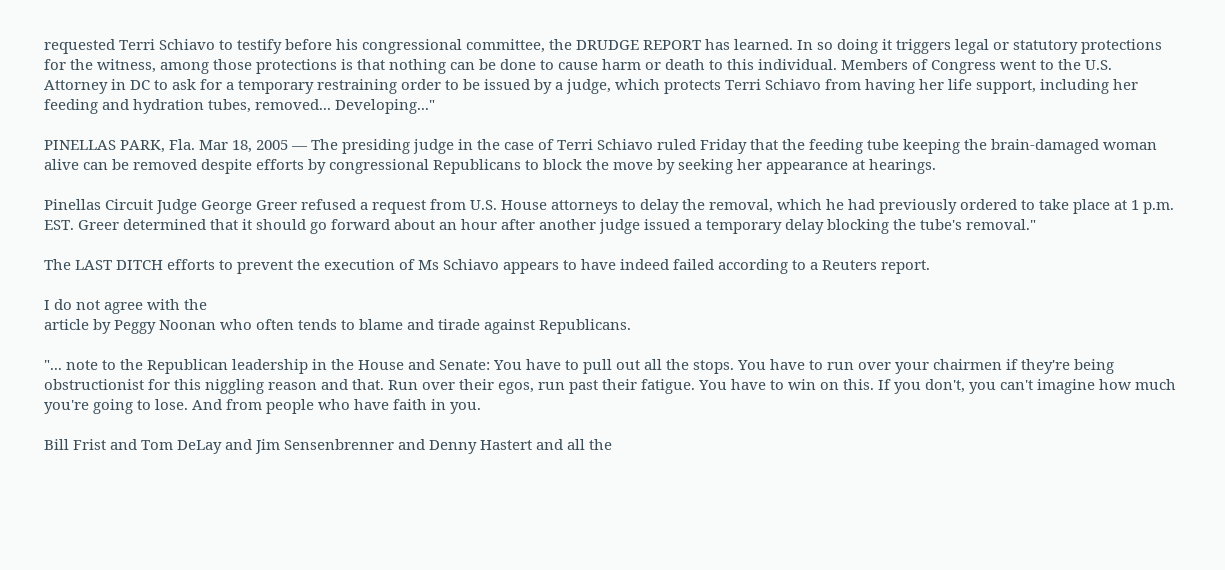requested Terri Schiavo to testify before his congressional committee, the DRUDGE REPORT has learned. In so doing it triggers legal or statutory protections for the witness, among those protections is that nothing can be done to cause harm or death to this individual. Members of Congress went to the U.S. Attorney in DC to ask for a temporary restraining order to be issued by a judge, which protects Terri Schiavo from having her life support, including her feeding and hydration tubes, removed... Developing..."

PINELLAS PARK, Fla. Mar 18, 2005 — The presiding judge in the case of Terri Schiavo ruled Friday that the feeding tube keeping the brain-damaged woman alive can be removed despite efforts by congressional Republicans to block the move by seeking her appearance at hearings.

Pinellas Circuit Judge George Greer refused a request from U.S. House attorneys to delay the removal, which he had previously ordered to take place at 1 p.m. EST. Greer determined that it should go forward about an hour after another judge issued a temporary delay blocking the tube's removal."

The LAST DITCH efforts to prevent the execution of Ms Schiavo appears to have indeed failed according to a Reuters report.

I do not agree with the
article by Peggy Noonan who often tends to blame and tirade against Republicans.

"... note to the Republican leadership in the House and Senate: You have to pull out all the stops. You have to run over your chairmen if they're being obstructionist for this niggling reason and that. Run over their egos, run past their fatigue. You have to win on this. If you don't, you can't imagine how much you're going to lose. And from people who have faith in you.

Bill Frist and Tom DeLay and Jim Sensenbrenner and Denny Hastert and all the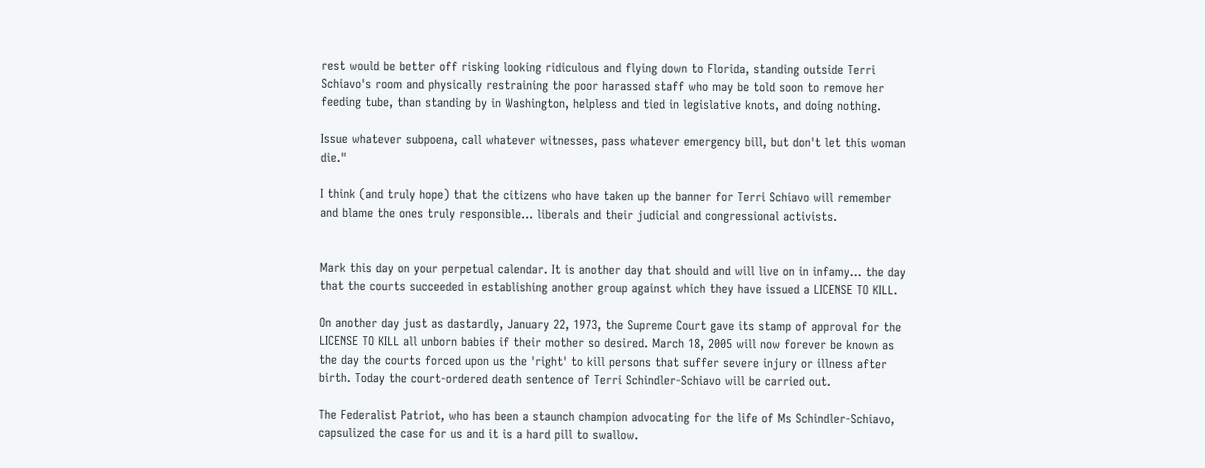rest would be better off risking looking ridiculous and flying down to Florida, standing outside Terri Schiavo's room and physically restraining the poor harassed staff who may be told soon to remove her feeding tube, than standing by in Washington, helpless and tied in legislative knots, and doing nothing.

Issue whatever subpoena, call whatever witnesses, pass whatever emergency bill, but don't let this woman die."

I think (and truly hope) that the citizens who have taken up the banner for Terri Schiavo will remember and blame the ones truly responsible... liberals and their judicial and congressional activists.


Mark this day on your perpetual calendar. It is another day that should and will live on in infamy... the day that the courts succeeded in establishing another group against which they have issued a LICENSE TO KILL.

On another day just as dastardly, January 22, 1973, the Supreme Court gave its stamp of approval for the LICENSE TO KILL all unborn babies if their mother so desired. March 18, 2005 will now forever be known as the day the courts forced upon us the 'right' to kill persons that suffer severe injury or illness after birth. Today the court-ordered death sentence of Terri Schindler-Schiavo will be carried out.

The Federalist Patriot, who has been a staunch champion advocating for the life of Ms Schindler-Schiavo, capsulized the case for us and it is a hard pill to swallow.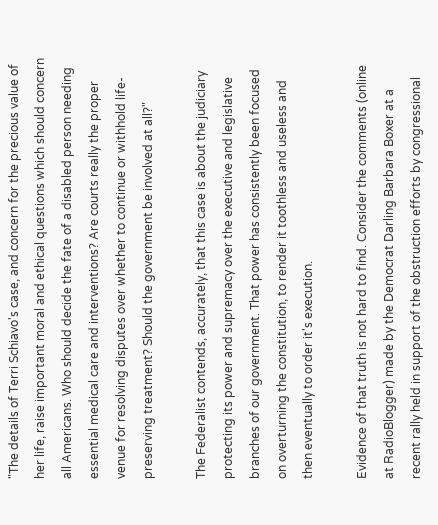"The details of Terri Schiavo's case, and concern for the precious value of her life, raise important moral and ethical questions which should concern all Americans. Who should decide the fate of a disabled person needing essential medical care and interventions? Are courts really the proper venue for resolving disputes over whether to continue or withhold life-preserving treatment? Should the government be involved at all?"

The Federalist contends, accurately, that this case is about the judiciary protecting its power and supremacy over the executive and legislative branches of our government. That power has consistently been focused on overturning the constitution, to render it toothless and useless and then eventually to order it's execution.

Evidence of that truth is not hard to find. Consider the comments (online at RadioBlogger) made by the Democrat Darling Barbara Boxer at a recent rally held in support of the obstruction efforts by congressional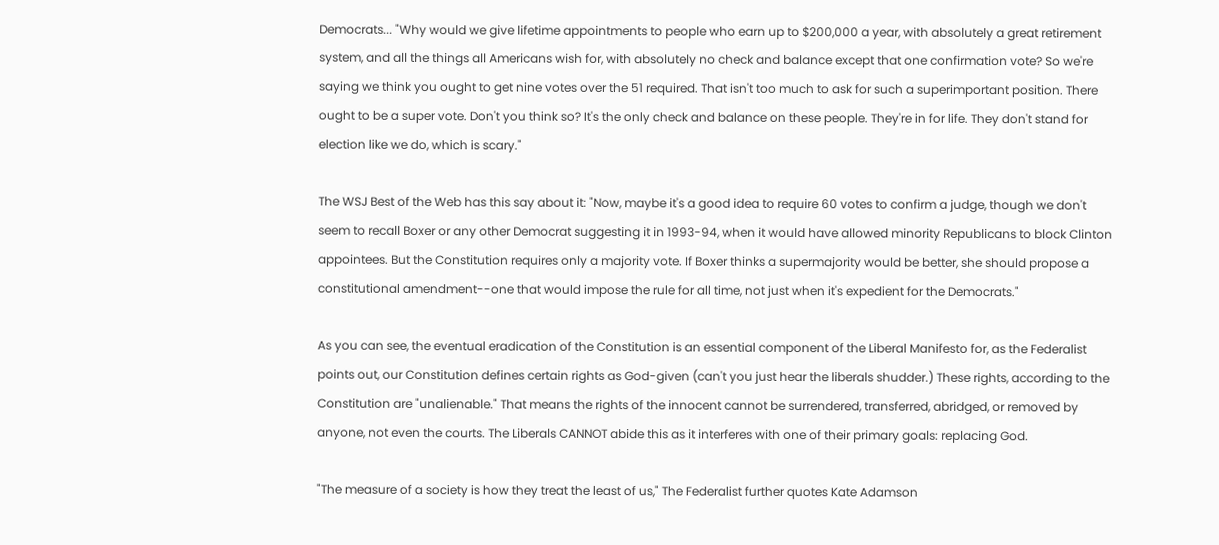Democrats... "Why would we give lifetime appointments to people who earn up to $200,000 a year, with absolutely a great retirement system, and all the things all Americans wish for, with absolutely no check and balance except that one confirmation vote? So we're saying we think you ought to get nine votes over the 51 required. That isn't too much to ask for such a superimportant position. There ought to be a super vote. Don't you think so? It's the only check and balance on these people. They're in for life. They don't stand for election like we do, which is scary."

The WSJ Best of the Web has this say about it: "Now, maybe it's a good idea to require 60 votes to confirm a judge, though we don't seem to recall Boxer or any other Democrat suggesting it in 1993-94, when it would have allowed minority Republicans to block Clinton appointees. But the Constitution requires only a majority vote. If Boxer thinks a supermajority would be better, she should propose a constitutional amendment--one that would impose the rule for all time, not just when it's expedient for the Democrats."

As you can see, the eventual eradication of the Constitution is an essential component of the Liberal Manifesto for, as the Federalist points out, our Constitution defines certain rights as God-given (can't you just hear the liberals shudder.) These rights, according to the Constitution are "unalienable." That means the rights of the innocent cannot be surrendered, transferred, abridged, or removed by anyone, not even the courts. The Liberals CANNOT abide this as it interferes with one of their primary goals: replacing God.

"The measure of a society is how they treat the least of us," The Federalist further quotes Kate Adamson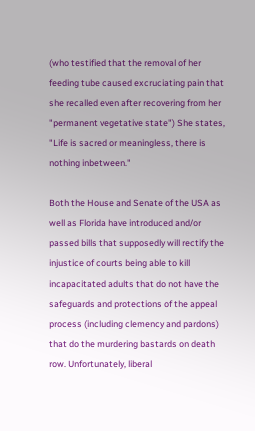(who testified that the removal of her feeding tube caused excruciating pain that she recalled even after recovering from her "permanent vegetative state") She states, "Life is sacred or meaningless, there is nothing inbetween."

Both the House and Senate of the USA as well as Florida have introduced and/or passed bills that supposedly will rectify the injustice of courts being able to kill incapacitated adults that do not have the safeguards and protections of the appeal process (including clemency and pardons) that do the murdering bastards on death row. Unfortunately, liberal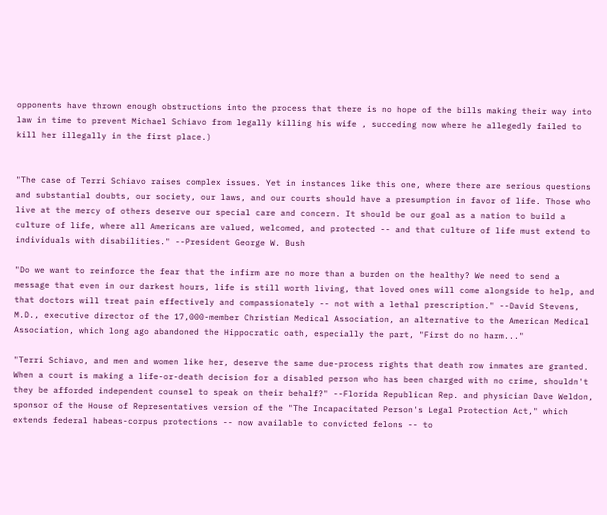opponents have thrown enough obstructions into the process that there is no hope of the bills making their way into law in time to prevent Michael Schiavo from legally killing his wife , succeding now where he allegedly failed to kill her illegally in the first place.)


"The case of Terri Schiavo raises complex issues. Yet in instances like this one, where there are serious questions and substantial doubts, our society, our laws, and our courts should have a presumption in favor of life. Those who live at the mercy of others deserve our special care and concern. It should be our goal as a nation to build a culture of life, where all Americans are valued, welcomed, and protected -- and that culture of life must extend to individuals with disabilities." --President George W. Bush

"Do we want to reinforce the fear that the infirm are no more than a burden on the healthy? We need to send a message that even in our darkest hours, life is still worth living, that loved ones will come alongside to help, and that doctors will treat pain effectively and compassionately -- not with a lethal prescription." --David Stevens, M.D., executive director of the 17,000-member Christian Medical Association, an alternative to the American Medical Association, which long ago abandoned the Hippocratic oath, especially the part, "First do no harm..."

"Terri Schiavo, and men and women like her, deserve the same due-process rights that death row inmates are granted. When a court is making a life-or-death decision for a disabled person who has been charged with no crime, shouldn't they be afforded independent counsel to speak on their behalf?" --Florida Republican Rep. and physician Dave Weldon, sponsor of the House of Representatives version of the "The Incapacitated Person's Legal Protection Act," which extends federal habeas-corpus protections -- now available to convicted felons -- to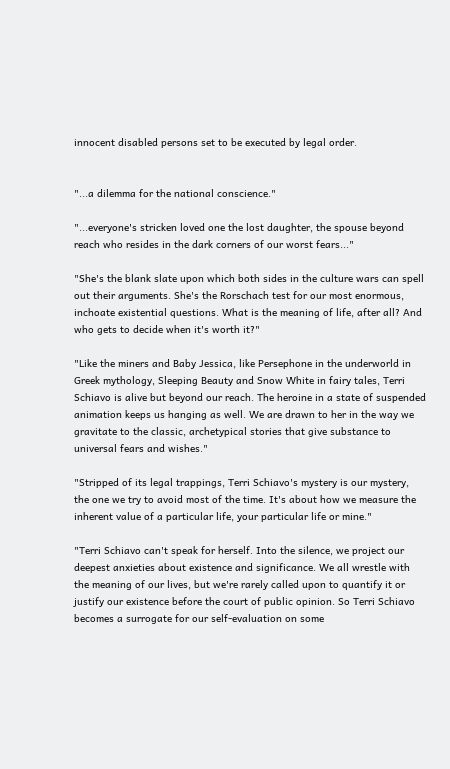innocent disabled persons set to be executed by legal order.


"...a dilemma for the national conscience."

"...everyone's stricken loved one the lost daughter, the spouse beyond reach who resides in the dark corners of our worst fears..."

"She's the blank slate upon which both sides in the culture wars can spell out their arguments. She's the Rorschach test for our most enormous, inchoate existential questions. What is the meaning of life, after all? And who gets to decide when it's worth it?"

"Like the miners and Baby Jessica, like Persephone in the underworld in Greek mythology, Sleeping Beauty and Snow White in fairy tales, Terri Schiavo is alive but beyond our reach. The heroine in a state of suspended animation keeps us hanging as well. We are drawn to her in the way we gravitate to the classic, archetypical stories that give substance to universal fears and wishes."

"Stripped of its legal trappings, Terri Schiavo's mystery is our mystery, the one we try to avoid most of the time. It's about how we measure the inherent value of a particular life, your particular life or mine."

"Terri Schiavo can't speak for herself. Into the silence, we project our deepest anxieties about existence and significance. We all wrestle with the meaning of our lives, but we're rarely called upon to quantify it or justify our existence before the court of public opinion. So Terri Schiavo becomes a surrogate for our self-evaluation on some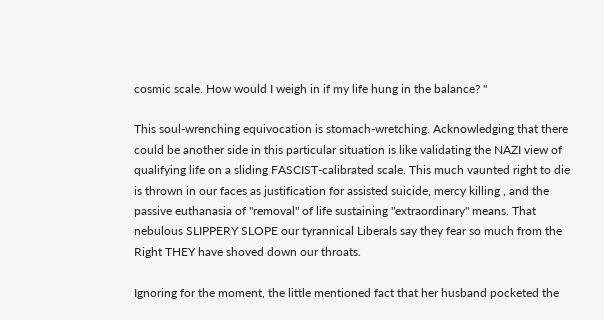cosmic scale. How would I weigh in if my life hung in the balance? "

This soul-wrenching equivocation is stomach-wretching. Acknowledging that there could be another side in this particular situation is like validating the NAZI view of qualifying life on a sliding FASCIST-calibrated scale. This much vaunted right to die is thrown in our faces as justification for assisted suicide, mercy killing , and the passive euthanasia of "removal" of life sustaining "extraordinary" means. That nebulous SLIPPERY SLOPE our tyrannical Liberals say they fear so much from the Right THEY have shoved down our throats.

Ignoring for the moment, the little mentioned fact that her husband pocketed the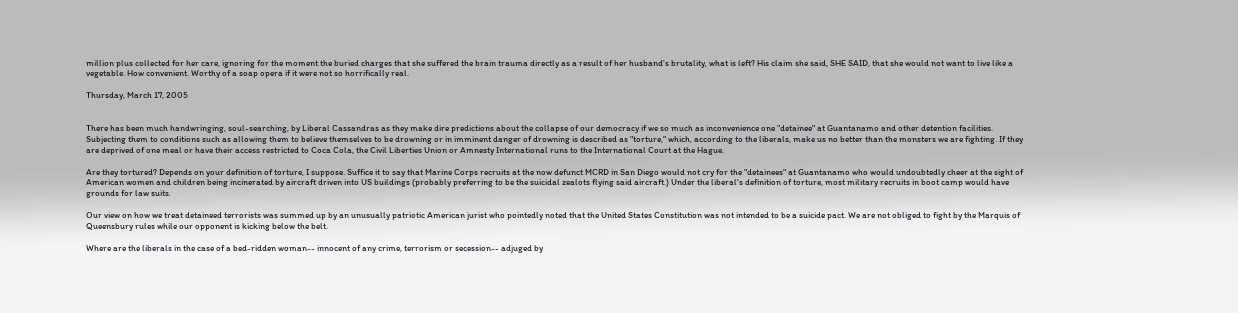million plus collected for her care, ignoring for the moment the buried charges that she suffered the brain trauma directly as a result of her husband's brutality, what is left? His claim she said, SHE SAID, that she would not want to live like a vegetable. How convenient. Worthy of a soap opera if it were not so horrifically real.

Thursday, March 17, 2005


There has been much handwringing, soul-searching, by Liberal Cassandras as they make dire predictions about the collapse of our democracy if we so much as inconvenience one "detainee" at Guantanamo and other detention facilities. Subjecting them to conditions such as allowing them to believe themselves to be drowning or in imminent danger of drowning is described as "torture," which, according to the liberals, make us no better than the monsters we are fighting. If they are deprived of one meal or have their access restricted to Coca Cola, the Civil Liberties Union or Amnesty International runs to the International Court at the Hague.

Are they tortured? Depends on your definition of torture, I suppose. Suffice it to say that Marine Corps recruits at the now defunct MCRD in San Diego would not cry for the "detainees" at Guantanamo who would undoubtedly cheer at the sight of American women and children being incinerated by aircraft driven into US buildings (probably preferring to be the suicidal zealots flying said aircraft.) Under the liberal's definition of torture, most military recruits in boot camp would have grounds for law suits.

Our view on how we treat detaineed terrorists was summed up by an unusually patriotic American jurist who pointedly noted that the United States Constitution was not intended to be a suicide pact. We are not obliged to fight by the Marquis of Queensbury rules while our opponent is kicking below the belt.

Where are the liberals in the case of a bed-ridden woman-- innocent of any crime, terrorism or secession-- adjuged by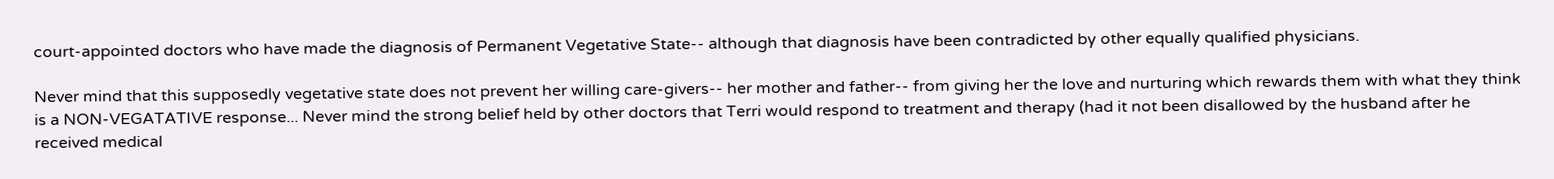court-appointed doctors who have made the diagnosis of Permanent Vegetative State-- although that diagnosis have been contradicted by other equally qualified physicians.

Never mind that this supposedly vegetative state does not prevent her willing care-givers-- her mother and father-- from giving her the love and nurturing which rewards them with what they think is a NON-VEGATATIVE response... Never mind the strong belief held by other doctors that Terri would respond to treatment and therapy (had it not been disallowed by the husband after he received medical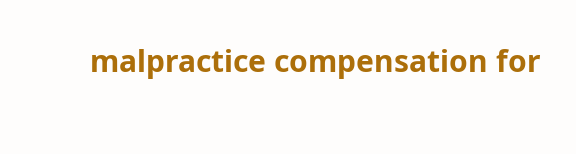malpractice compensation for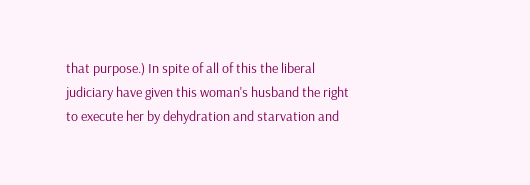that purpose.) In spite of all of this the liberal judiciary have given this woman's husband the right to execute her by dehydration and starvation and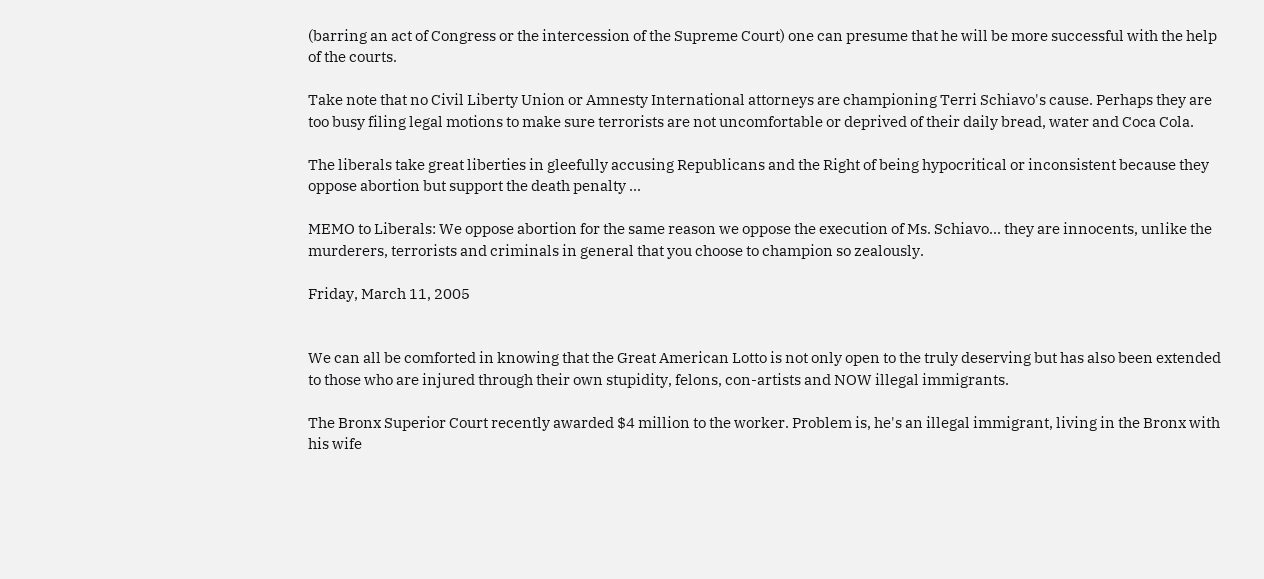(barring an act of Congress or the intercession of the Supreme Court) one can presume that he will be more successful with the help of the courts.

Take note that no Civil Liberty Union or Amnesty International attorneys are championing Terri Schiavo's cause. Perhaps they are too busy filing legal motions to make sure terrorists are not uncomfortable or deprived of their daily bread, water and Coca Cola.

The liberals take great liberties in gleefully accusing Republicans and the Right of being hypocritical or inconsistent because they oppose abortion but support the death penalty ...

MEMO to Liberals: We oppose abortion for the same reason we oppose the execution of Ms. Schiavo... they are innocents, unlike the murderers, terrorists and criminals in general that you choose to champion so zealously.

Friday, March 11, 2005


We can all be comforted in knowing that the Great American Lotto is not only open to the truly deserving but has also been extended to those who are injured through their own stupidity, felons, con-artists and NOW illegal immigrants.

The Bronx Superior Court recently awarded $4 million to the worker. Problem is, he's an illegal immigrant, living in the Bronx with his wife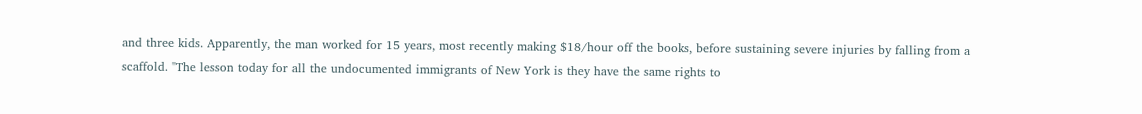and three kids. Apparently, the man worked for 15 years, most recently making $18/hour off the books, before sustaining severe injuries by falling from a scaffold. "The lesson today for all the undocumented immigrants of New York is they have the same rights to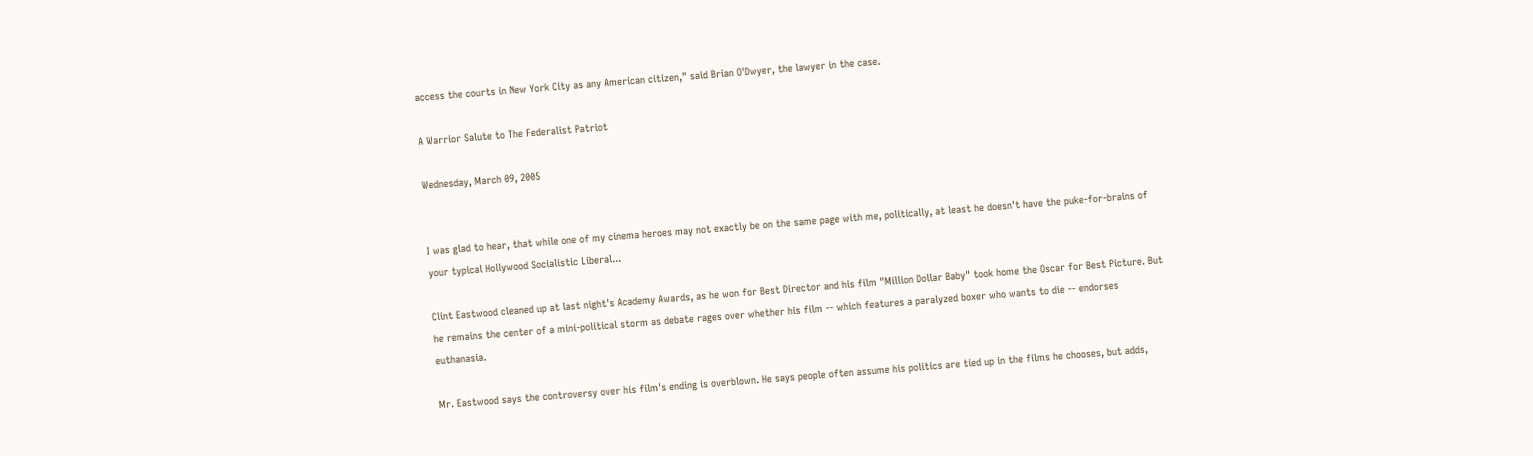access the courts in New York City as any American citizen," said Brian O'Dwyer, the lawyer in the case.

A Warrior Salute to The Federalist Patriot

Wednesday, March 09, 2005


I was glad to hear, that while one of my cinema heroes may not exactly be on the same page with me, politically, at least he doesn't have the puke-for-brains of your typical Hollywood Socialistic Liberal...

Clint Eastwood cleaned up at last night's Academy Awards, as he won for Best Director and his film "Million Dollar Baby" took home the Oscar for Best Picture. But he remains the center of a mini-political storm as debate rages over whether his film -- which features a paralyzed boxer who wants to die -- endorses euthanasia.

Mr. Eastwood says the controversy over his film's ending is overblown. He says people often assume his politics are tied up in the films he chooses, but adds,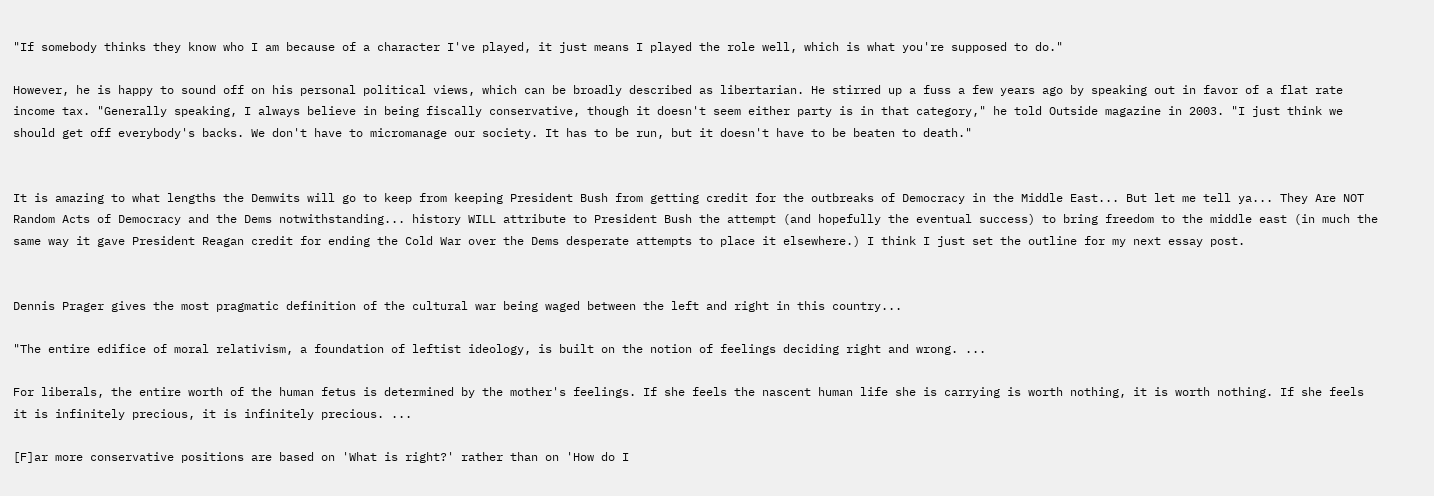"If somebody thinks they know who I am because of a character I've played, it just means I played the role well, which is what you're supposed to do."

However, he is happy to sound off on his personal political views, which can be broadly described as libertarian. He stirred up a fuss a few years ago by speaking out in favor of a flat rate income tax. "Generally speaking, I always believe in being fiscally conservative, though it doesn't seem either party is in that category," he told Outside magazine in 2003. "I just think we should get off everybody's backs. We don't have to micromanage our society. It has to be run, but it doesn't have to be beaten to death."


It is amazing to what lengths the Demwits will go to keep from keeping President Bush from getting credit for the outbreaks of Democracy in the Middle East... But let me tell ya... They Are NOT Random Acts of Democracy and the Dems notwithstanding... history WILL attribute to President Bush the attempt (and hopefully the eventual success) to bring freedom to the middle east (in much the same way it gave President Reagan credit for ending the Cold War over the Dems desperate attempts to place it elsewhere.) I think I just set the outline for my next essay post.


Dennis Prager gives the most pragmatic definition of the cultural war being waged between the left and right in this country...

"The entire edifice of moral relativism, a foundation of leftist ideology, is built on the notion of feelings deciding right and wrong. ...

For liberals, the entire worth of the human fetus is determined by the mother's feelings. If she feels the nascent human life she is carrying is worth nothing, it is worth nothing. If she feels it is infinitely precious, it is infinitely precious. ...

[F]ar more conservative positions are based on 'What is right?' rather than on 'How do I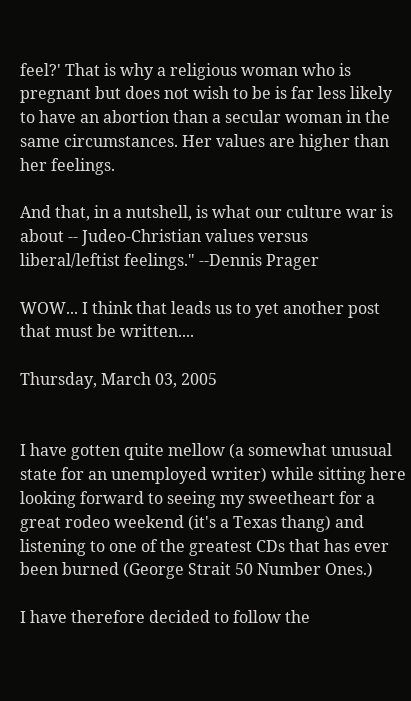feel?' That is why a religious woman who is pregnant but does not wish to be is far less likely to have an abortion than a secular woman in the same circumstances. Her values are higher than her feelings.

And that, in a nutshell, is what our culture war is about -- Judeo-Christian values versus liberal/leftist feelings." --Dennis Prager

WOW... I think that leads us to yet another post that must be written....

Thursday, March 03, 2005


I have gotten quite mellow (a somewhat unusual state for an unemployed writer) while sitting here looking forward to seeing my sweetheart for a great rodeo weekend (it's a Texas thang) and listening to one of the greatest CDs that has ever been burned (George Strait 50 Number Ones.)

I have therefore decided to follow the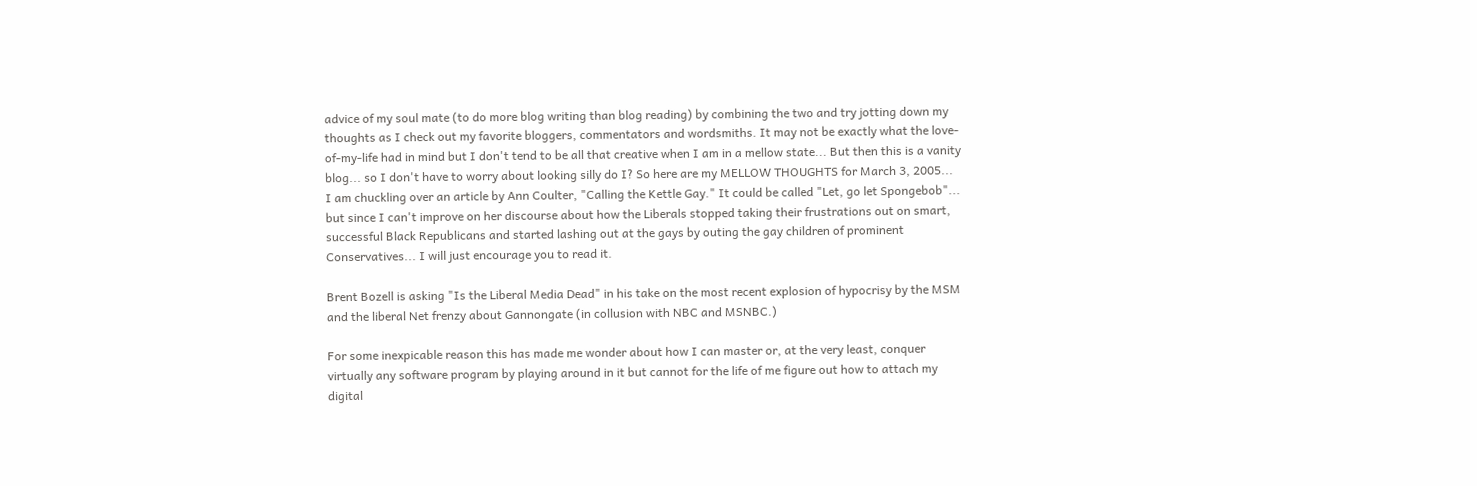advice of my soul mate (to do more blog writing than blog reading) by combining the two and try jotting down my thoughts as I check out my favorite bloggers, commentators and wordsmiths. It may not be exactly what the love-of-my-life had in mind but I don't tend to be all that creative when I am in a mellow state... But then this is a vanity blog... so I don't have to worry about looking silly do I? So here are my MELLOW THOUGHTS for March 3, 2005...
I am chuckling over an article by Ann Coulter, "Calling the Kettle Gay." It could be called "Let, go let Spongebob"... but since I can't improve on her discourse about how the Liberals stopped taking their frustrations out on smart, successful Black Republicans and started lashing out at the gays by outing the gay children of prominent Conservatives... I will just encourage you to read it.

Brent Bozell is asking "Is the Liberal Media Dead" in his take on the most recent explosion of hypocrisy by the MSM and the liberal Net frenzy about Gannongate (in collusion with NBC and MSNBC.)

For some inexpicable reason this has made me wonder about how I can master or, at the very least, conquer virtually any software program by playing around in it but cannot for the life of me figure out how to attach my digital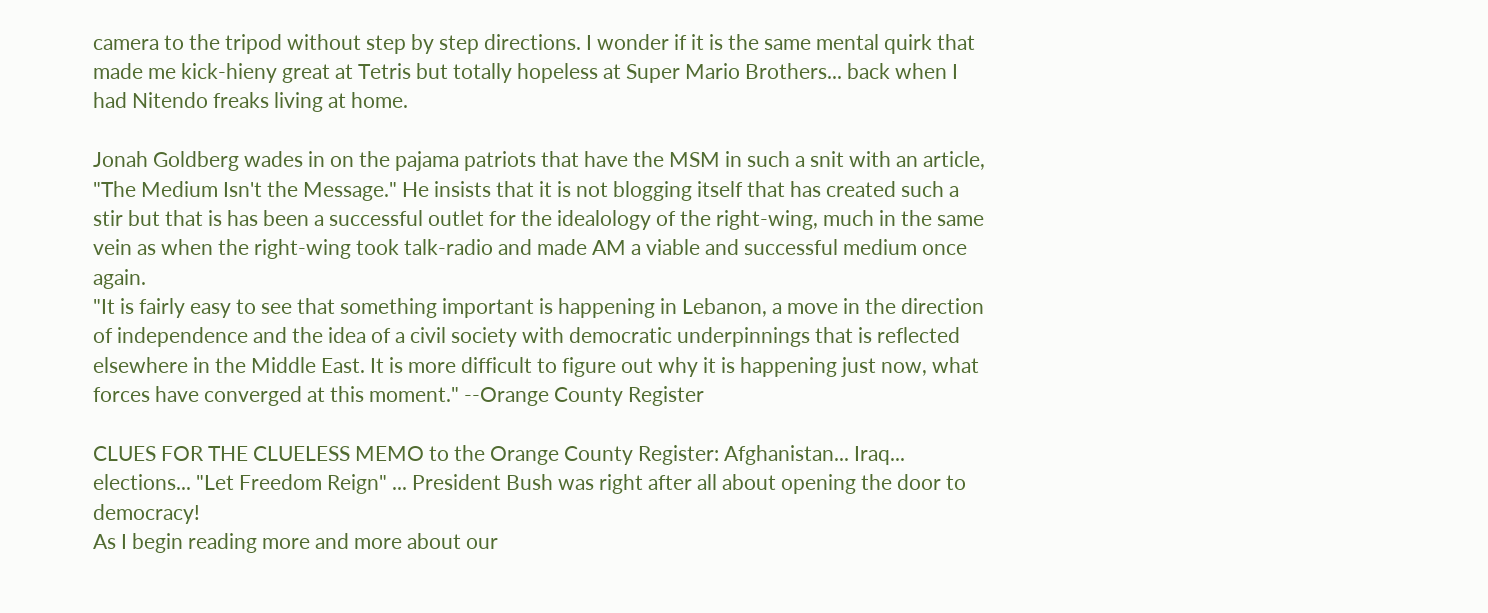camera to the tripod without step by step directions. I wonder if it is the same mental quirk that made me kick-hieny great at Tetris but totally hopeless at Super Mario Brothers... back when I had Nitendo freaks living at home.

Jonah Goldberg wades in on the pajama patriots that have the MSM in such a snit with an article, "The Medium Isn't the Message." He insists that it is not blogging itself that has created such a stir but that is has been a successful outlet for the idealology of the right-wing, much in the same vein as when the right-wing took talk-radio and made AM a viable and successful medium once again.
"It is fairly easy to see that something important is happening in Lebanon, a move in the direction of independence and the idea of a civil society with democratic underpinnings that is reflected elsewhere in the Middle East. It is more difficult to figure out why it is happening just now, what forces have converged at this moment." --Orange County Register

CLUES FOR THE CLUELESS MEMO to the Orange County Register: Afghanistan... Iraq... elections... "Let Freedom Reign" ... President Bush was right after all about opening the door to democracy!
As I begin reading more and more about our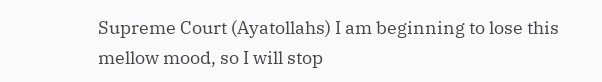Supreme Court (Ayatollahs) I am beginning to lose this mellow mood, so I will stop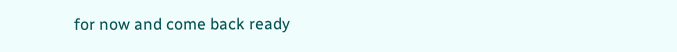for now and come back ready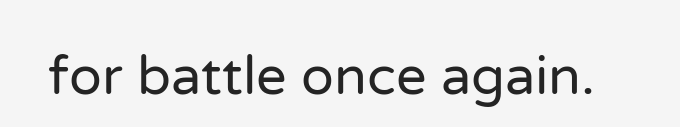for battle once again.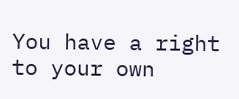You have a right to your own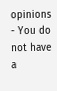opinions - You do not have a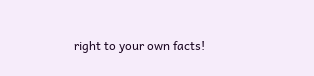right to your own facts!